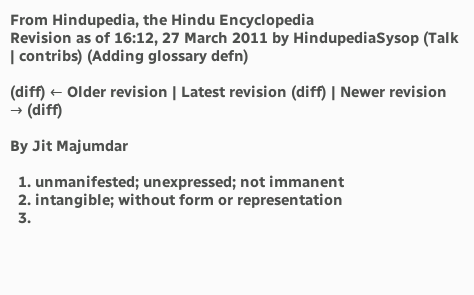From Hindupedia, the Hindu Encyclopedia
Revision as of 16:12, 27 March 2011 by HindupediaSysop (Talk | contribs) (Adding glossary defn)

(diff) ← Older revision | Latest revision (diff) | Newer revision → (diff)

By Jit Majumdar

  1. unmanifested; unexpressed; not immanent
  2. intangible; without form or representation
  3.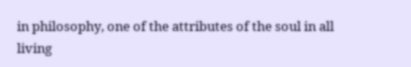in philosophy, one of the attributes of the soul in all living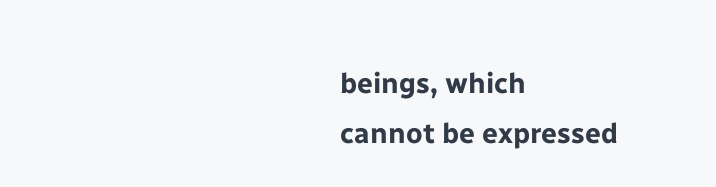beings, which cannot be expressed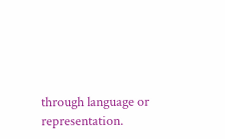through language or representation.